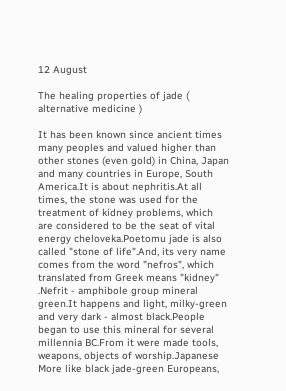12 August

The healing properties of jade ( alternative medicine )

It has been known since ancient times many peoples and valued higher than other stones (even gold) in China, Japan and many countries in Europe, South America.It is about nephritis.At all times, the stone was used for the treatment of kidney problems, which are considered to be the seat of vital energy cheloveka.Poetomu jade is also called "stone of life".And, its very name comes from the word "nefros", which translated from Greek means "kidney" .Nefrit - amphibole group mineral green.It happens and light, milky-green and very dark - almost black.People began to use this mineral for several millennia BC.From it were made tools, weapons, objects of worship.Japanese More like black jade-green Europeans,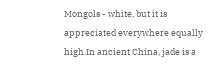Mongols - white, but it is appreciated everywhere equally high.In ancient China, jade is a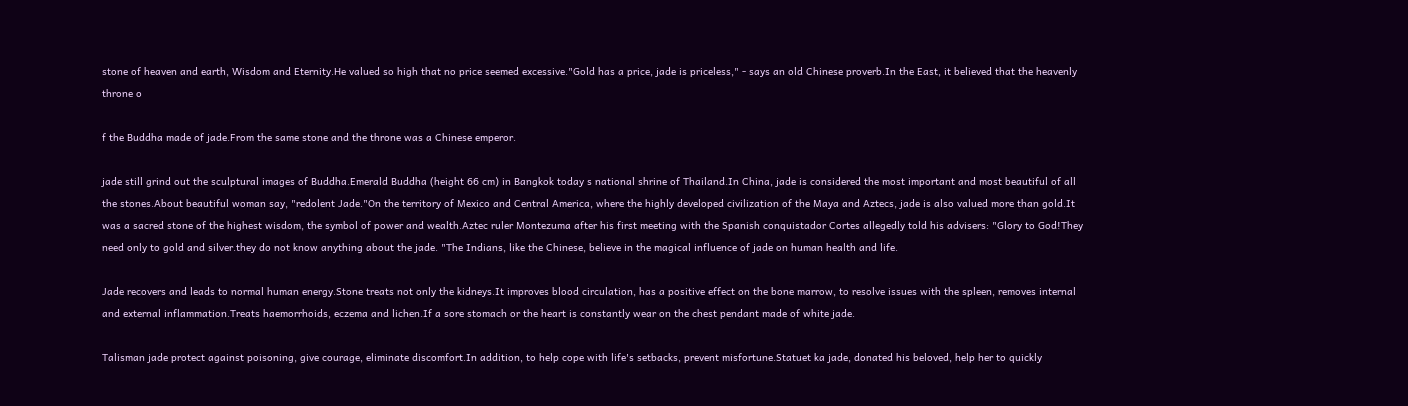stone of heaven and earth, Wisdom and Eternity.He valued so high that no price seemed excessive."Gold has a price, jade is priceless," - says an old Chinese proverb.In the East, it believed that the heavenly throne o

f the Buddha made of jade.From the same stone and the throne was a Chinese emperor.

jade still grind out the sculptural images of Buddha.Emerald Buddha (height 66 cm) in Bangkok today s national shrine of Thailand.In China, jade is considered the most important and most beautiful of all the stones.About beautiful woman say, "redolent Jade."On the territory of Mexico and Central America, where the highly developed civilization of the Maya and Aztecs, jade is also valued more than gold.It was a sacred stone of the highest wisdom, the symbol of power and wealth.Aztec ruler Montezuma after his first meeting with the Spanish conquistador Cortes allegedly told his advisers: "Glory to God!They need only to gold and silver.they do not know anything about the jade. "The Indians, like the Chinese, believe in the magical influence of jade on human health and life.

Jade recovers and leads to normal human energy.Stone treats not only the kidneys.It improves blood circulation, has a positive effect on the bone marrow, to resolve issues with the spleen, removes internal and external inflammation.Treats haemorrhoids, eczema and lichen.If a sore stomach or the heart is constantly wear on the chest pendant made of white jade.

Talisman jade protect against poisoning, give courage, eliminate discomfort.In addition, to help cope with life's setbacks, prevent misfortune.Statuet ka jade, donated his beloved, help her to quickly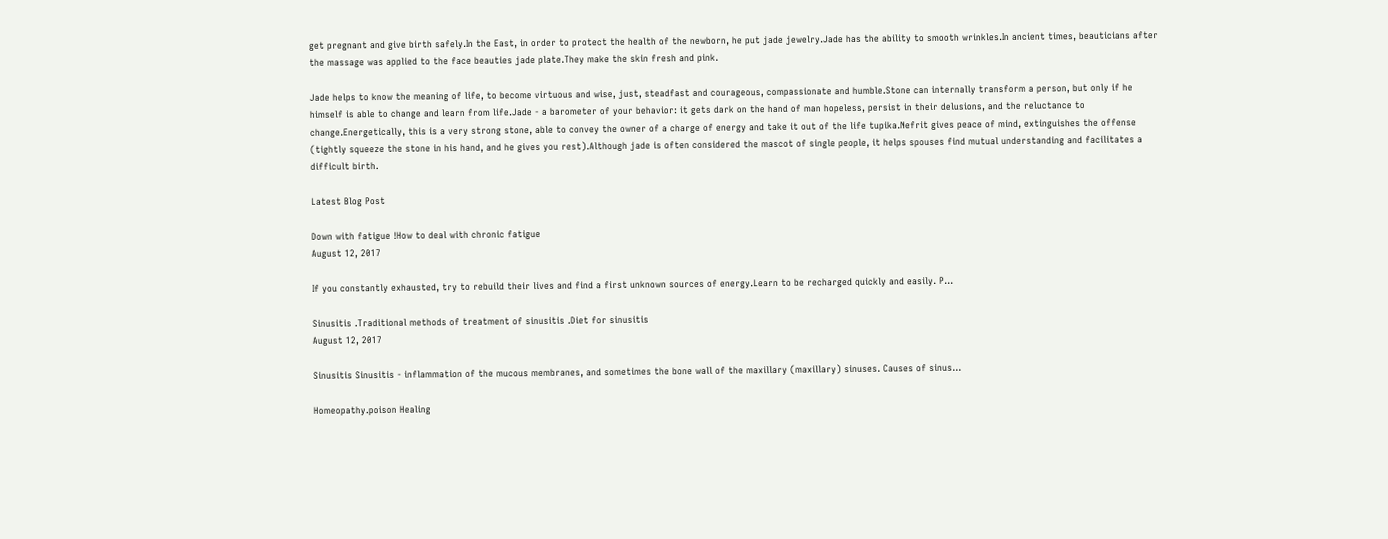get pregnant and give birth safely.In the East, in order to protect the health of the newborn, he put jade jewelry.Jade has the ability to smooth wrinkles.In ancient times, beauticians after the massage was applied to the face beauties jade plate.They make the skin fresh and pink.

Jade helps to know the meaning of life, to become virtuous and wise, just, steadfast and courageous, compassionate and humble.Stone can internally transform a person, but only if he himself is able to change and learn from life.Jade - a barometer of your behavior: it gets dark on the hand of man hopeless, persist in their delusions, and the reluctance to change.Energetically, this is a very strong stone, able to convey the owner of a charge of energy and take it out of the life tupika.Nefrit gives peace of mind, extinguishes the offense (tightly squeeze the stone in his hand, and he gives you rest).Although jade is often considered the mascot of single people, it helps spouses find mutual understanding and facilitates a difficult birth.

Latest Blog Post

Down with fatigue !How to deal with chronic fatigue
August 12, 2017

If you constantly exhausted, try to rebuild their lives and find a first unknown sources of energy.Learn to be recharged quickly and easily. P...

Sinusitis .Traditional methods of treatment of sinusitis .Diet for sinusitis
August 12, 2017

Sinusitis Sinusitis - inflammation of the mucous membranes, and sometimes the bone wall of the maxillary (maxillary) sinuses. Causes of sinus...

Homeopathy.poison Healing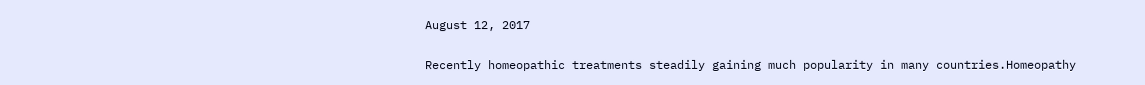August 12, 2017

Recently homeopathic treatments steadily gaining much popularity in many countries.Homeopathy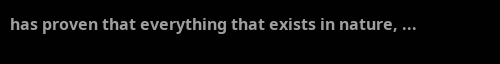has proven that everything that exists in nature, ...